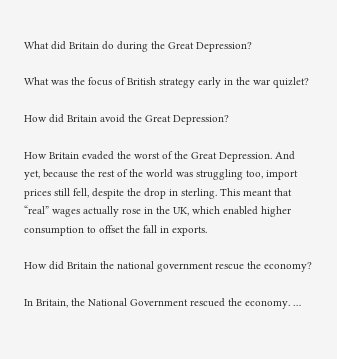What did Britain do during the Great Depression?

What was the focus of British strategy early in the war quizlet?

How did Britain avoid the Great Depression?

How Britain evaded the worst of the Great Depression. And yet, because the rest of the world was struggling too, import prices still fell, despite the drop in sterling. This meant that “real” wages actually rose in the UK, which enabled higher consumption to offset the fall in exports.

How did Britain the national government rescue the economy?

In Britain, the National Government rescued the economy. …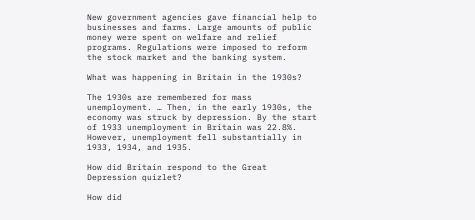New government agencies gave financial help to businesses and farms. Large amounts of public money were spent on welfare and relief programs. Regulations were imposed to reform the stock market and the banking system.

What was happening in Britain in the 1930s?

The 1930s are remembered for mass unemployment. … Then, in the early 1930s, the economy was struck by depression. By the start of 1933 unemployment in Britain was 22.8%. However, unemployment fell substantially in 1933, 1934, and 1935.

How did Britain respond to the Great Depression quizlet?

How did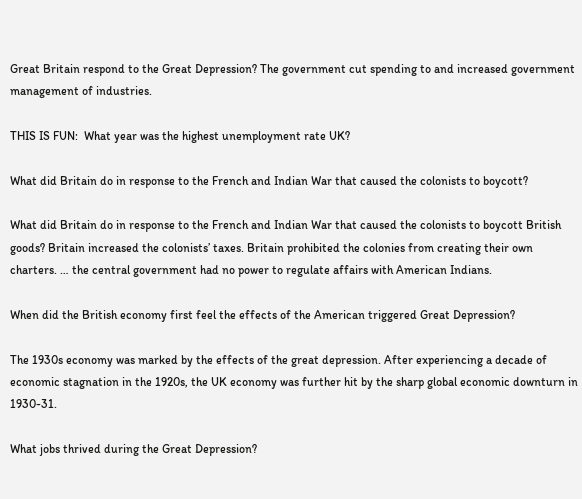Great Britain respond to the Great Depression? The government cut spending to and increased government management of industries.

THIS IS FUN:  What year was the highest unemployment rate UK?

What did Britain do in response to the French and Indian War that caused the colonists to boycott?

What did Britain do in response to the French and Indian War that caused the colonists to boycott British goods? Britain increased the colonists’ taxes. Britain prohibited the colonies from creating their own charters. … the central government had no power to regulate affairs with American Indians.

When did the British economy first feel the effects of the American triggered Great Depression?

The 1930s economy was marked by the effects of the great depression. After experiencing a decade of economic stagnation in the 1920s, the UK economy was further hit by the sharp global economic downturn in 1930-31.

What jobs thrived during the Great Depression?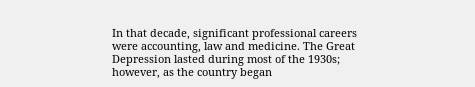In that decade, significant professional careers were accounting, law and medicine. The Great Depression lasted during most of the 1930s; however, as the country began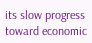its slow progress toward economic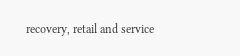recovery, retail and service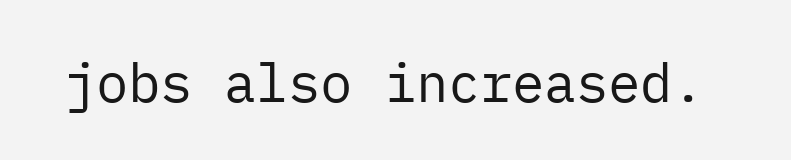jobs also increased.